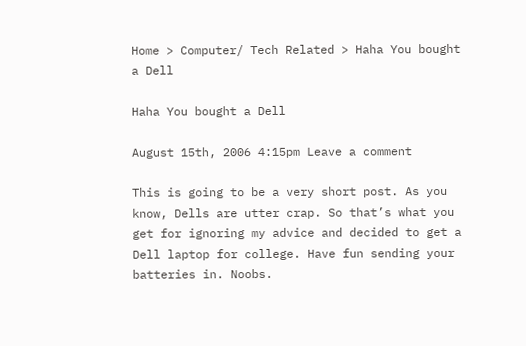Home > Computer/ Tech Related > Haha You bought a Dell

Haha You bought a Dell

August 15th, 2006 4:15pm Leave a comment

This is going to be a very short post. As you know, Dells are utter crap. So that’s what you get for ignoring my advice and decided to get a Dell laptop for college. Have fun sending your batteries in. Noobs.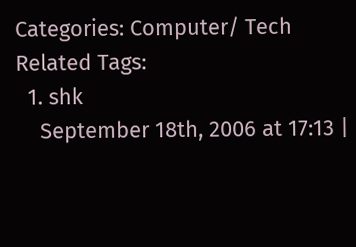Categories: Computer/ Tech Related Tags:
  1. shk
    September 18th, 2006 at 17:13 |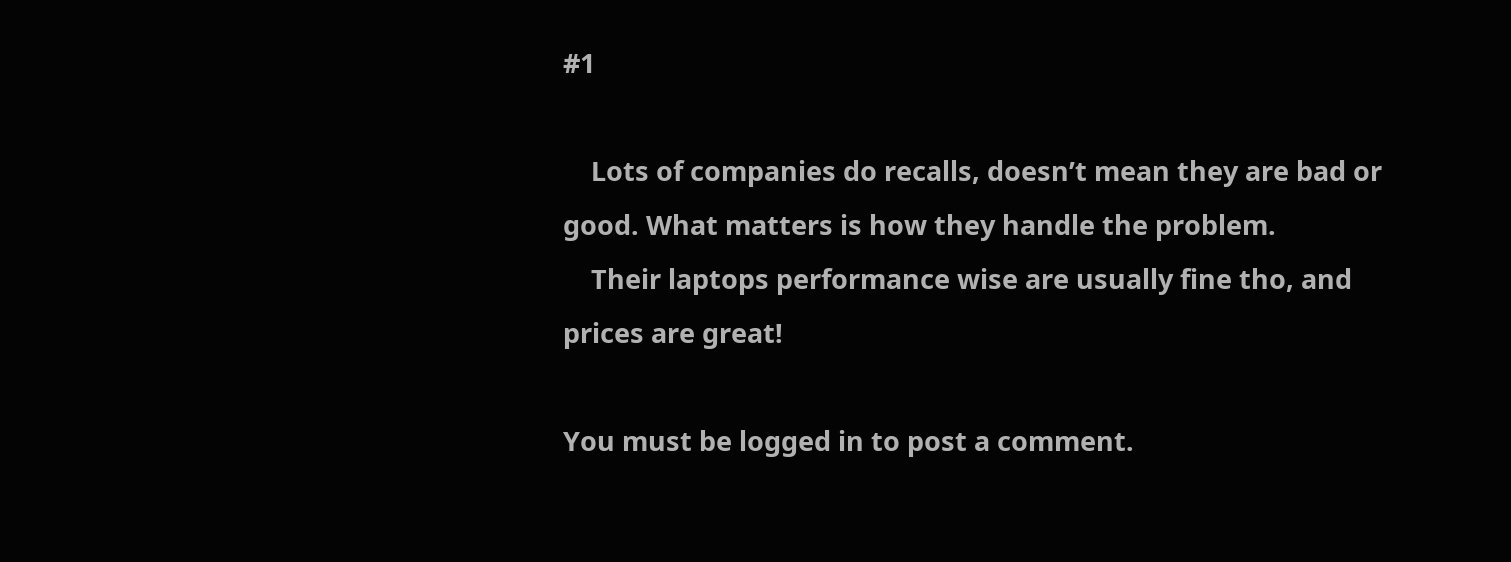#1

    Lots of companies do recalls, doesn’t mean they are bad or good. What matters is how they handle the problem.
    Their laptops performance wise are usually fine tho, and prices are great!

You must be logged in to post a comment.